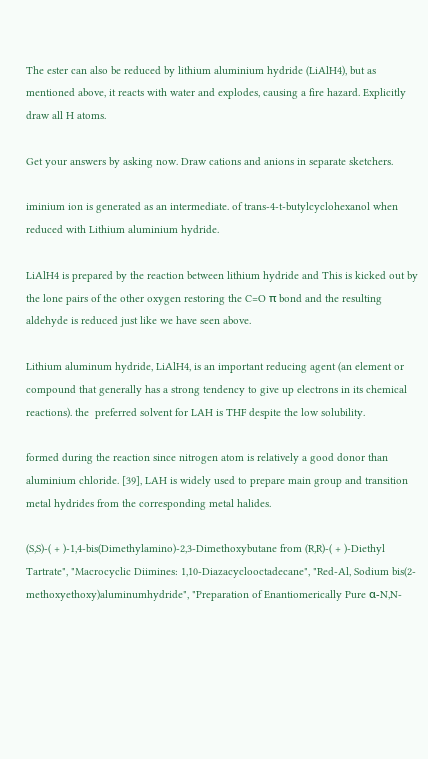The ester can also be reduced by lithium aluminium hydride (LiAlH4), but as mentioned above, it reacts with water and explodes, causing a fire hazard. Explicitly draw all H atoms.

Get your answers by asking now. Draw cations and anions in separate sketchers.

iminium ion is generated as an intermediate. of trans-4-t-butylcyclohexanol when reduced with Lithium aluminium hydride.

LiAlH4 is prepared by the reaction between lithium hydride and This is kicked out by the lone pairs of the other oxygen restoring the C=O π bond and the resulting aldehyde is reduced just like we have seen above.

Lithium aluminum hydride, LiAlH4, is an important reducing agent (an element or compound that generally has a strong tendency to give up electrons in its chemical reactions). the  preferred solvent for LAH is THF despite the low solubility.

formed during the reaction since nitrogen atom is relatively a good donor than aluminium chloride. [39], LAH is widely used to prepare main group and transition metal hydrides from the corresponding metal halides.

(S,S)-( + )-1,4-bis(Dimethylamino)-2,3-Dimethoxybutane from (R,R)-( + )-Diethyl Tartrate", "Macrocyclic Diimines: 1,10-Diazacyclooctadecane", "Red-Al, Sodium bis(2-methoxyethoxy)aluminumhydride", "Preparation of Enantiomerically Pure α-N,N-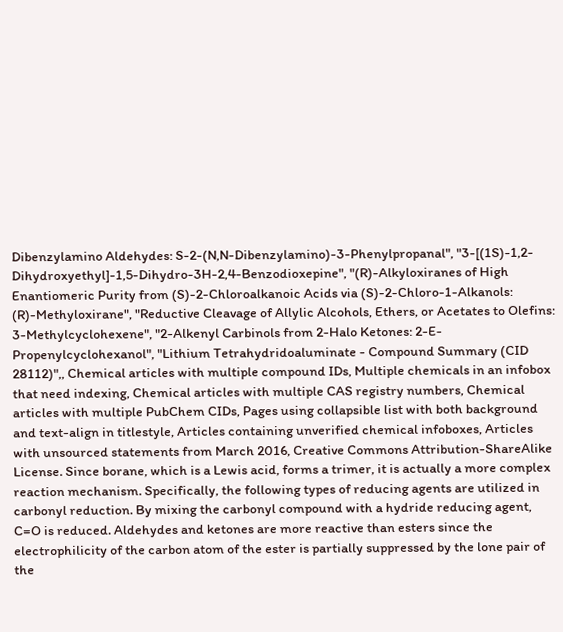Dibenzylamino Aldehydes: S-2-(N,N-Dibenzylamino)-3-Phenylpropanal", "3-[(1S)-1,2-Dihydroxyethyl]-1,5-Dihydro-3H-2,4-Benzodioxepine", "(R)-Alkyloxiranes of High Enantiomeric Purity from (S)-2-Chloroalkanoic Acids via (S)-2-Chloro-1-Alkanols: (R)-Methyloxirane", "Reductive Cleavage of Allylic Alcohols, Ethers, or Acetates to Olefins: 3-Methylcyclohexene", "2-Alkenyl Carbinols from 2-Halo Ketones: 2-E-Propenylcyclohexanol", "Lithium Tetrahydridoaluminate - Compound Summary (CID 28112)",, Chemical articles with multiple compound IDs, Multiple chemicals in an infobox that need indexing, Chemical articles with multiple CAS registry numbers, Chemical articles with multiple PubChem CIDs, Pages using collapsible list with both background and text-align in titlestyle, Articles containing unverified chemical infoboxes, Articles with unsourced statements from March 2016, Creative Commons Attribution-ShareAlike License. Since borane, which is a Lewis acid, forms a trimer, it is actually a more complex reaction mechanism. Specifically, the following types of reducing agents are utilized in carbonyl reduction. By mixing the carbonyl compound with a hydride reducing agent, C=O is reduced. Aldehydes and ketones are more reactive than esters since the electrophilicity of the carbon atom of the ester is partially suppressed by the lone pair of the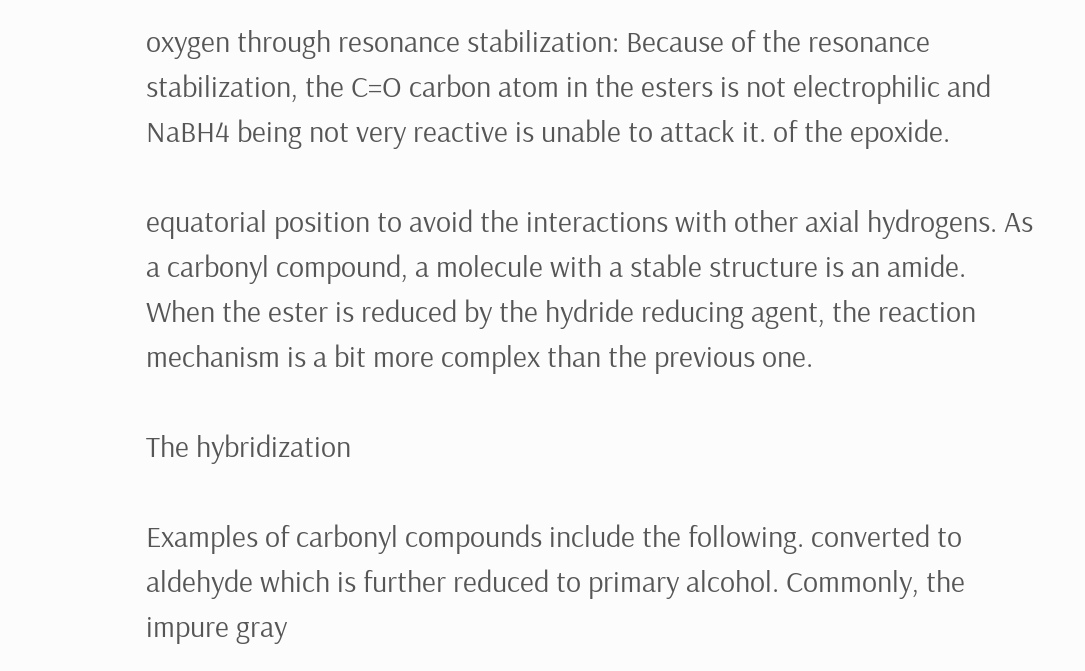oxygen through resonance stabilization: Because of the resonance stabilization, the C=O carbon atom in the esters is not electrophilic and NaBH4 being not very reactive is unable to attack it. of the epoxide.

equatorial position to avoid the interactions with other axial hydrogens. As a carbonyl compound, a molecule with a stable structure is an amide. When the ester is reduced by the hydride reducing agent, the reaction mechanism is a bit more complex than the previous one.

The hybridization

Examples of carbonyl compounds include the following. converted to aldehyde which is further reduced to primary alcohol. Commonly, the impure gray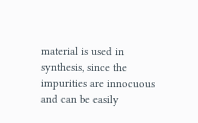material is used in synthesis, since the impurities are innocuous and can be easily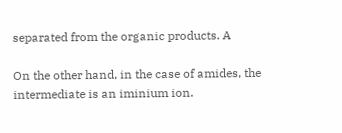separated from the organic products. A

On the other hand, in the case of amides, the intermediate is an iminium ion.